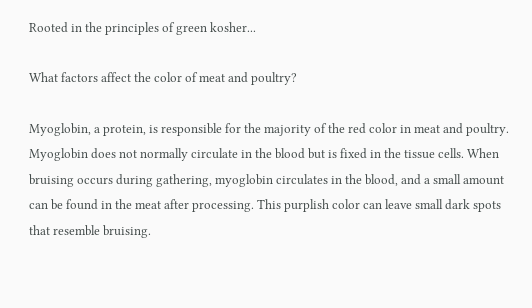Rooted in the principles of green kosher...

What factors affect the color of meat and poultry?

Myoglobin, a protein, is responsible for the majority of the red color in meat and poultry. Myoglobin does not normally circulate in the blood but is fixed in the tissue cells. When bruising occurs during gathering, myoglobin circulates in the blood, and a small amount can be found in the meat after processing. This purplish color can leave small dark spots that resemble bruising.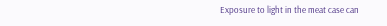Exposure to light in the meat case can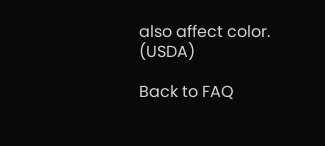also affect color. (USDA)

Back to FAQ